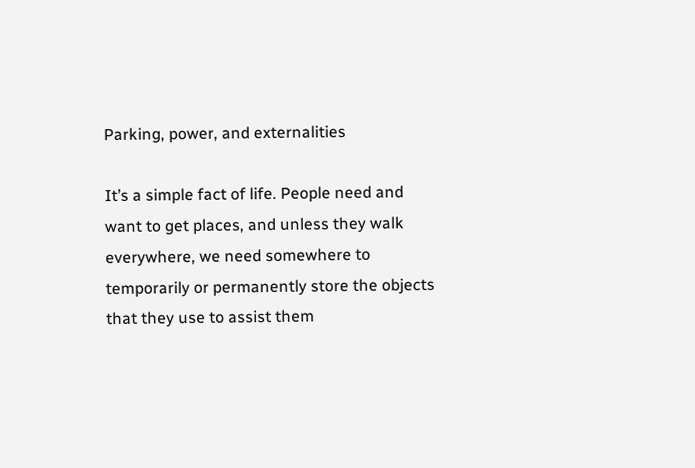Parking, power, and externalities

It’s a simple fact of life. People need and want to get places, and unless they walk everywhere, we need somewhere to temporarily or permanently store the objects that they use to assist them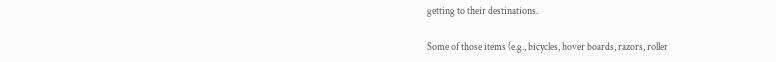getting to their destinations.

Some of those items (e.g., bicycles, hover boards, razors, roller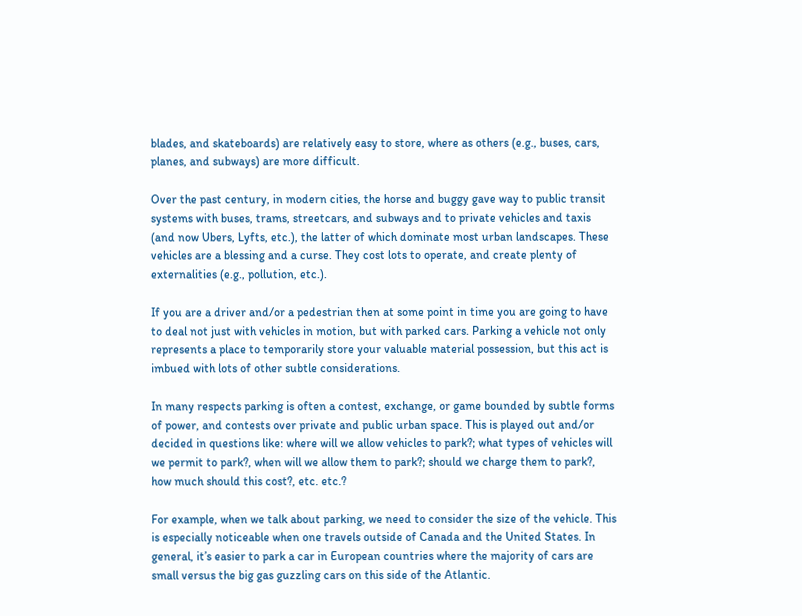blades, and skateboards) are relatively easy to store, where as others (e.g., buses, cars, planes, and subways) are more difficult.

Over the past century, in modern cities, the horse and buggy gave way to public transit systems with buses, trams, streetcars, and subways and to private vehicles and taxis (and now Ubers, Lyfts, etc.), the latter of which dominate most urban landscapes. These vehicles are a blessing and a curse. They cost lots to operate, and create plenty of externalities (e.g., pollution, etc.).

If you are a driver and/or a pedestrian then at some point in time you are going to have to deal not just with vehicles in motion, but with parked cars. Parking a vehicle not only represents a place to temporarily store your valuable material possession, but this act is imbued with lots of other subtle considerations.

In many respects parking is often a contest, exchange, or game bounded by subtle forms of power, and contests over private and public urban space. This is played out and/or decided in questions like: where will we allow vehicles to park?; what types of vehicles will we permit to park?, when will we allow them to park?; should we charge them to park?, how much should this cost?, etc. etc.?

For example, when we talk about parking, we need to consider the size of the vehicle. This is especially noticeable when one travels outside of Canada and the United States. In general, it’s easier to park a car in European countries where the majority of cars are small versus the big gas guzzling cars on this side of the Atlantic.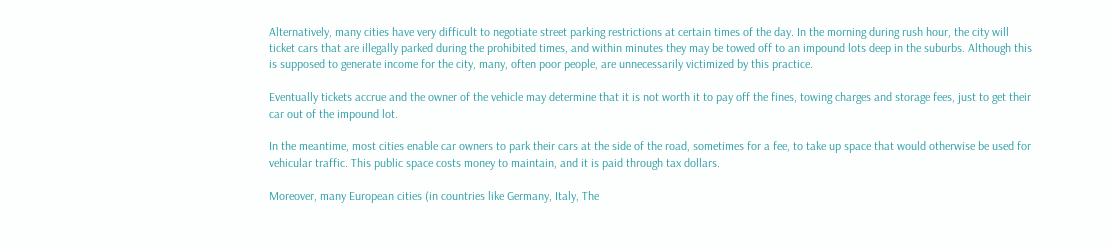Alternatively, many cities have very difficult to negotiate street parking restrictions at certain times of the day. In the morning during rush hour, the city will ticket cars that are illegally parked during the prohibited times, and within minutes they may be towed off to an impound lots deep in the suburbs. Although this is supposed to generate income for the city, many, often poor people, are unnecessarily victimized by this practice.

Eventually tickets accrue and the owner of the vehicle may determine that it is not worth it to pay off the fines, towing charges and storage fees, just to get their car out of the impound lot.

In the meantime, most cities enable car owners to park their cars at the side of the road, sometimes for a fee, to take up space that would otherwise be used for vehicular traffic. This public space costs money to maintain, and it is paid through tax dollars.

Moreover, many European cities (in countries like Germany, Italy, The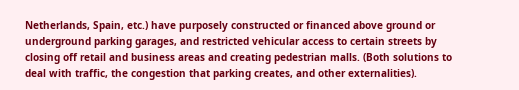Netherlands, Spain, etc.) have purposely constructed or financed above ground or underground parking garages, and restricted vehicular access to certain streets by closing off retail and business areas and creating pedestrian malls. (Both solutions to deal with traffic, the congestion that parking creates, and other externalities).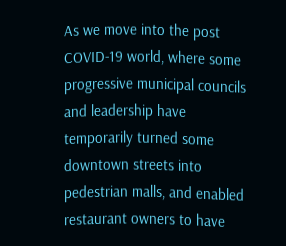As we move into the post COVID-19 world, where some progressive municipal councils and leadership have temporarily turned some downtown streets into pedestrian malls, and enabled restaurant owners to have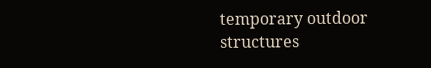temporary outdoor structures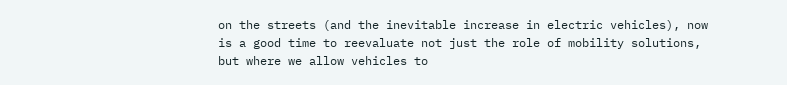on the streets (and the inevitable increase in electric vehicles), now is a good time to reevaluate not just the role of mobility solutions, but where we allow vehicles to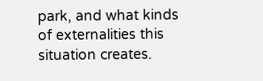park, and what kinds of externalities this situation creates.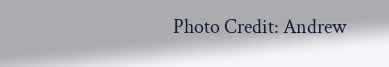Photo Credit: Andrew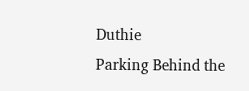Duthie
Parking Behind the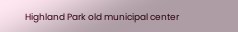Highland Park old municipal center